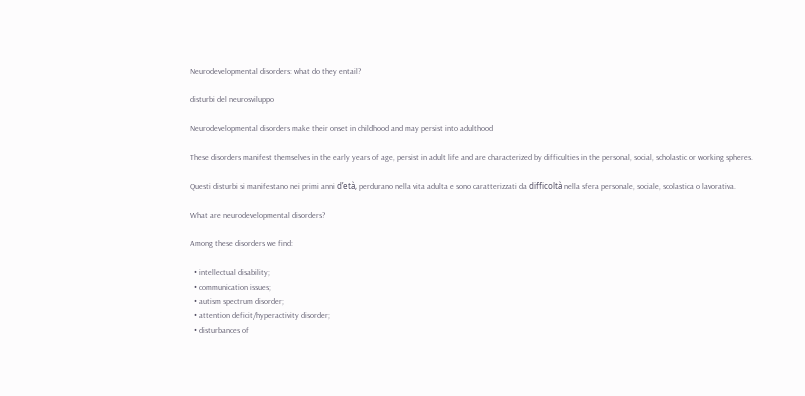Neurodevelopmental disorders: what do they entail?

disturbi del neurosviluppo

Neurodevelopmental disorders make their onset in childhood and may persist into adulthood

These disorders manifest themselves in the early years of age, persist in adult life and are characterized by difficulties in the personal, social, scholastic or working spheres.

Questi disturbi si manifestano nei primi anni d’età, perdurano nella vita adulta e sono caratterizzati da difficoltà nella sfera personale, sociale, scolastica o lavorativa.

What are neurodevelopmental disorders?

Among these disorders we find:

  • intellectual disability;
  • communication issues;
  • autism spectrum disorder;
  • attention deficit/hyperactivity disorder;
  • disturbances of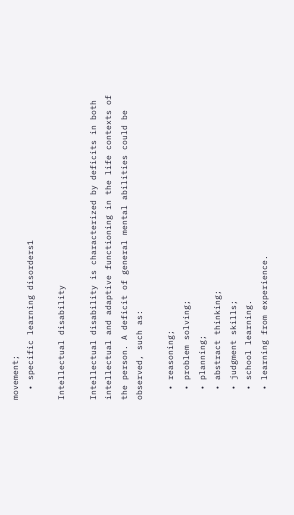movement;
  • specific learning disorders1

Intellectual disability

Intellectual disability is characterized by deficits in both intellectual and adaptive functioning in the life contexts of the person. A deficit of general mental abilities could be observed, such as:

  • reasoning;
  • problem solving;
  • planning;
  • abstract thinking;
  • judgment skills;
  • school learning.
  • learning from experience.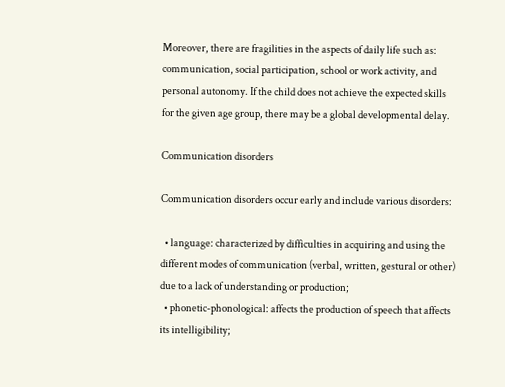Moreover, there are fragilities in the aspects of daily life such as: communication, social participation, school or work activity, and personal autonomy. If the child does not achieve the expected skills for the given age group, there may be a global developmental delay.

Communication disorders

Communication disorders occur early and include various disorders:

  • language: characterized by difficulties in acquiring and using the different modes of communication (verbal, written, gestural or other) due to a lack of understanding or production;
  • phonetic-phonological: affects the production of speech that affects its intelligibility;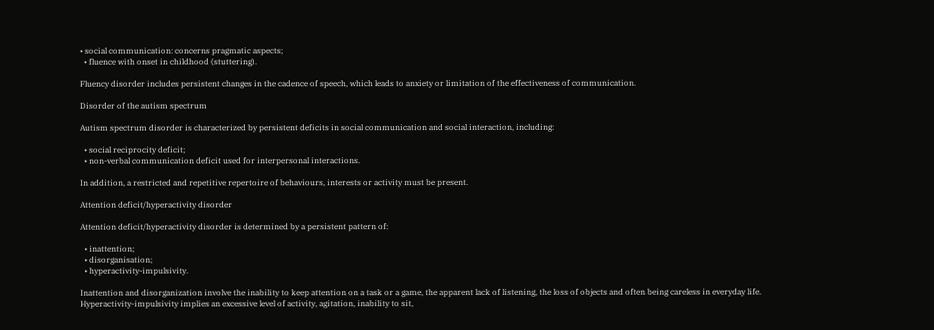• social communication: concerns pragmatic aspects;
  • fluence with onset in childhood (stuttering).

Fluency disorder includes persistent changes in the cadence of speech, which leads to anxiety or limitation of the effectiveness of communication.

Disorder of the autism spectrum

Autism spectrum disorder is characterized by persistent deficits in social communication and social interaction, including:

  • social reciprocity deficit;
  • non-verbal communication deficit used for interpersonal interactions.

In addition, a restricted and repetitive repertoire of behaviours, interests or activity must be present.

Attention deficit/hyperactivity disorder

Attention deficit/hyperactivity disorder is determined by a persistent pattern of:

  • inattention;
  • disorganisation;
  • hyperactivity-impulsivity.

Inattention and disorganization involve the inability to keep attention on a task or a game, the apparent lack of listening, the loss of objects and often being careless in everyday life. Hyperactivity-impulsivity implies an excessive level of activity, agitation, inability to sit,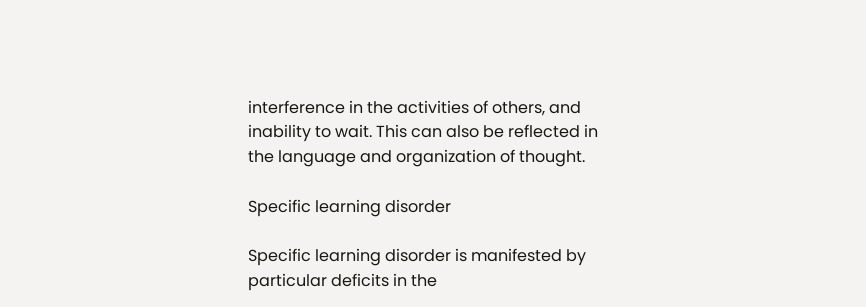interference in the activities of others, and inability to wait. This can also be reflected in the language and organization of thought.

Specific learning disorder

Specific learning disorder is manifested by particular deficits in the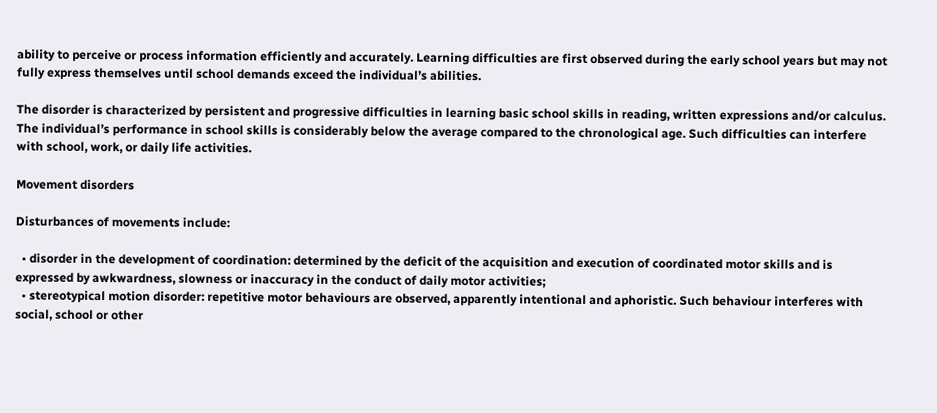ability to perceive or process information efficiently and accurately. Learning difficulties are first observed during the early school years but may not fully express themselves until school demands exceed the individual’s abilities.

The disorder is characterized by persistent and progressive difficulties in learning basic school skills in reading, written expressions and/or calculus. The individual’s performance in school skills is considerably below the average compared to the chronological age. Such difficulties can interfere with school, work, or daily life activities.

Movement disorders

Disturbances of movements include:

  • disorder in the development of coordination: determined by the deficit of the acquisition and execution of coordinated motor skills and is expressed by awkwardness, slowness or inaccuracy in the conduct of daily motor activities;
  • stereotypical motion disorder: repetitive motor behaviours are observed, apparently intentional and aphoristic. Such behaviour interferes with social, school or other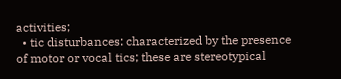activities;
  • tic disturbances: characterized by the presence of motor or vocal tics; these are stereotypical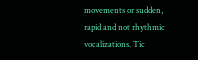movements or sudden, rapid and not rhythmic vocalizations. Tic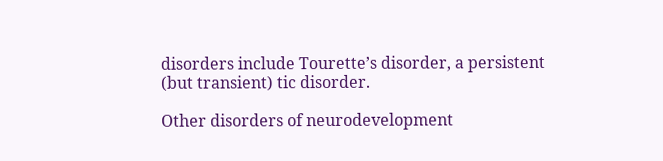disorders include Tourette’s disorder, a persistent (but transient) tic disorder.

Other disorders of neurodevelopment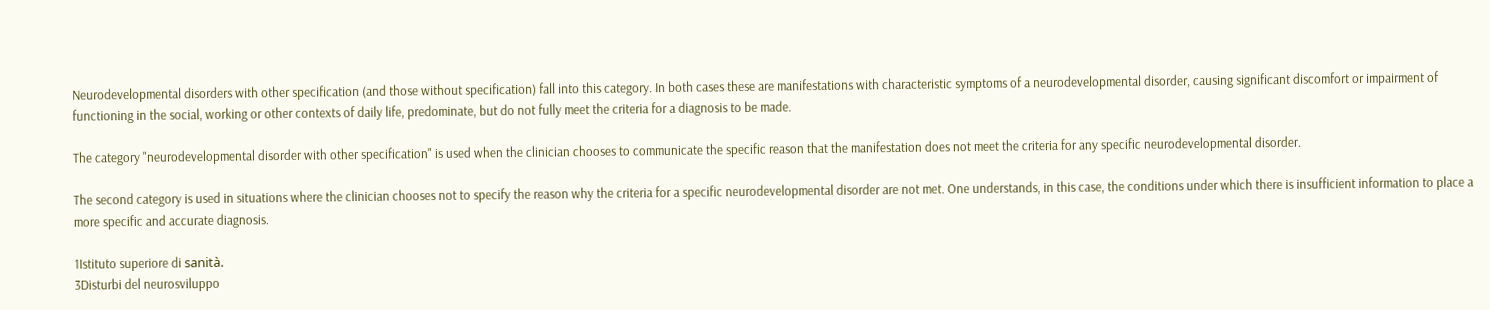Neurodevelopmental disorders with other specification (and those without specification) fall into this category. In both cases these are manifestations with characteristic symptoms of a neurodevelopmental disorder, causing significant discomfort or impairment of functioning in the social, working or other contexts of daily life, predominate, but do not fully meet the criteria for a diagnosis to be made.

The category "neurodevelopmental disorder with other specification" is used when the clinician chooses to communicate the specific reason that the manifestation does not meet the criteria for any specific neurodevelopmental disorder.

The second category is used in situations where the clinician chooses not to specify the reason why the criteria for a specific neurodevelopmental disorder are not met. One understands, in this case, the conditions under which there is insufficient information to place a more specific and accurate diagnosis.

1Istituto superiore di sanità.
3Disturbi del neurosviluppo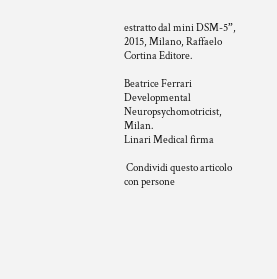estratto dal mini DSM-5”, 2015, Milano, Raffaelo Cortina Editore.

Beatrice Ferrari
Developmental Neuropsychomotricist, Milan.
Linari Medical firma

 Condividi questo articolo con persone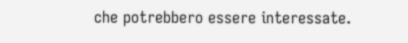che potrebbero essere interessate.